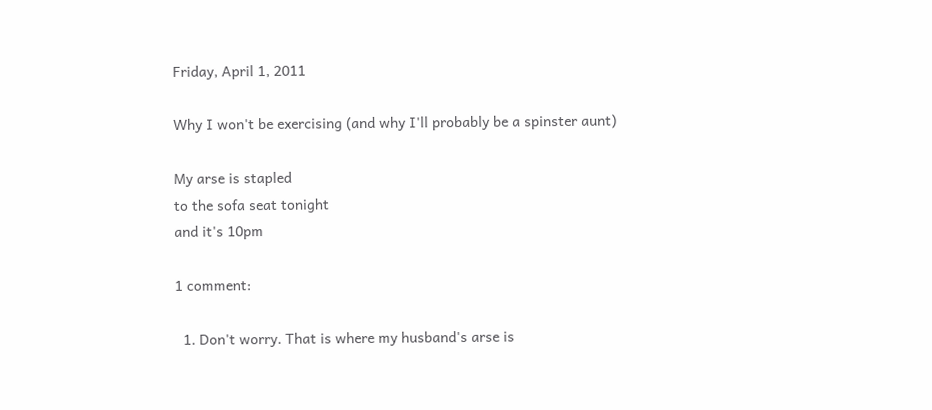Friday, April 1, 2011

Why I won't be exercising (and why I'll probably be a spinster aunt)

My arse is stapled
to the sofa seat tonight
and it's 10pm

1 comment:

  1. Don't worry. That is where my husband's arse is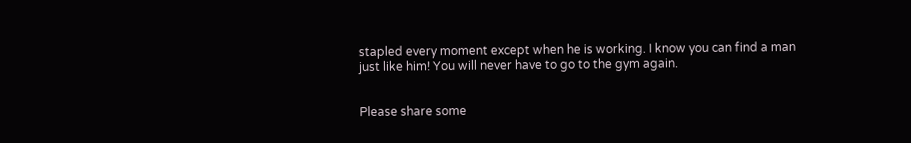stapled every moment except when he is working. I know you can find a man just like him! You will never have to go to the gym again.


Please share some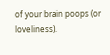of your brain poops (or loveliness).